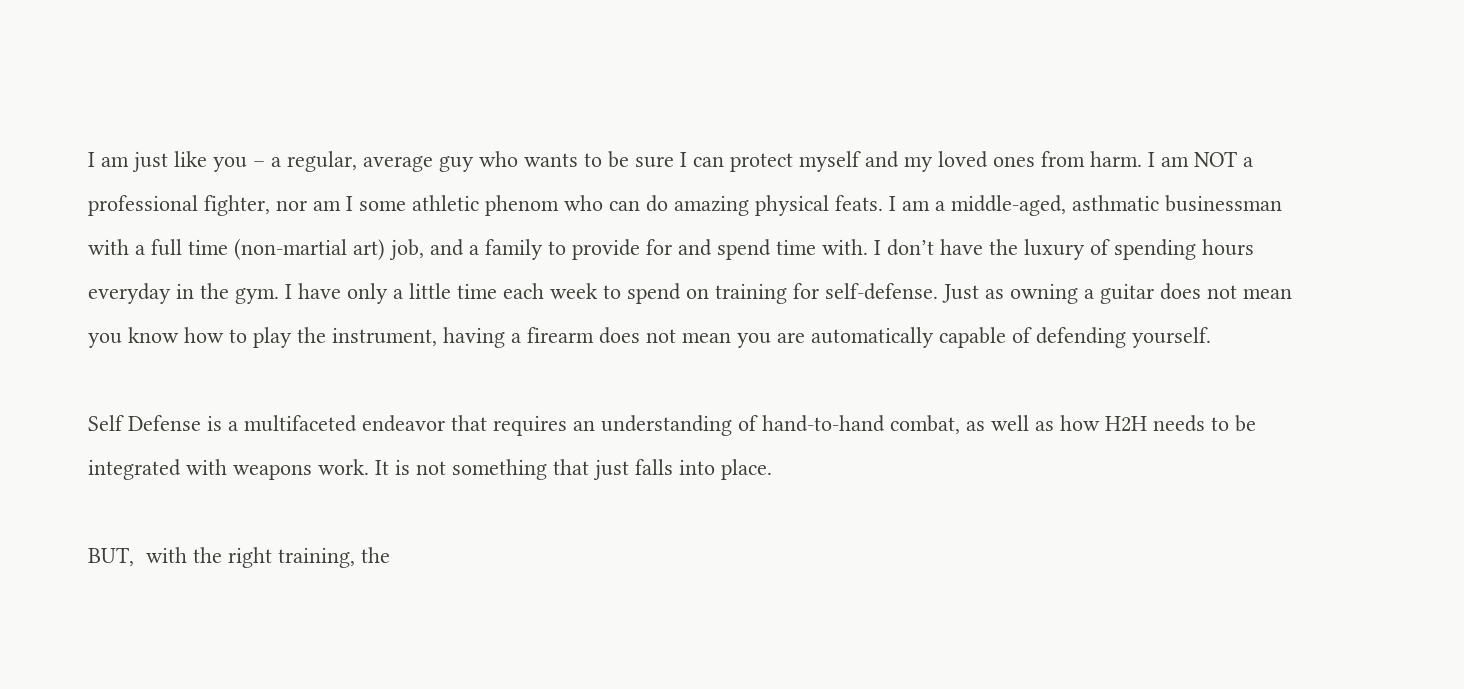I am just like you – a regular, average guy who wants to be sure I can protect myself and my loved ones from harm. I am NOT a professional fighter, nor am I some athletic phenom who can do amazing physical feats. I am a middle-aged, asthmatic businessman with a full time (non-martial art) job, and a family to provide for and spend time with. I don’t have the luxury of spending hours everyday in the gym. I have only a little time each week to spend on training for self-defense. Just as owning a guitar does not mean you know how to play the instrument, having a firearm does not mean you are automatically capable of defending yourself.

Self Defense is a multifaceted endeavor that requires an understanding of hand-to-hand combat, as well as how H2H needs to be integrated with weapons work. It is not something that just falls into place.

BUT,  with the right training, the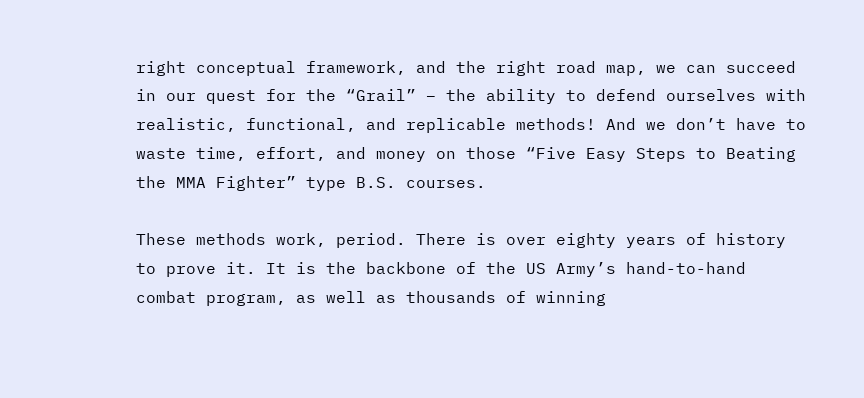right conceptual framework, and the right road map, we can succeed in our quest for the “Grail” – the ability to defend ourselves with realistic, functional, and replicable methods! And we don’t have to waste time, effort, and money on those “Five Easy Steps to Beating the MMA Fighter” type B.S. courses.

These methods work, period. There is over eighty years of history to prove it. It is the backbone of the US Army’s hand-to-hand combat program, as well as thousands of winning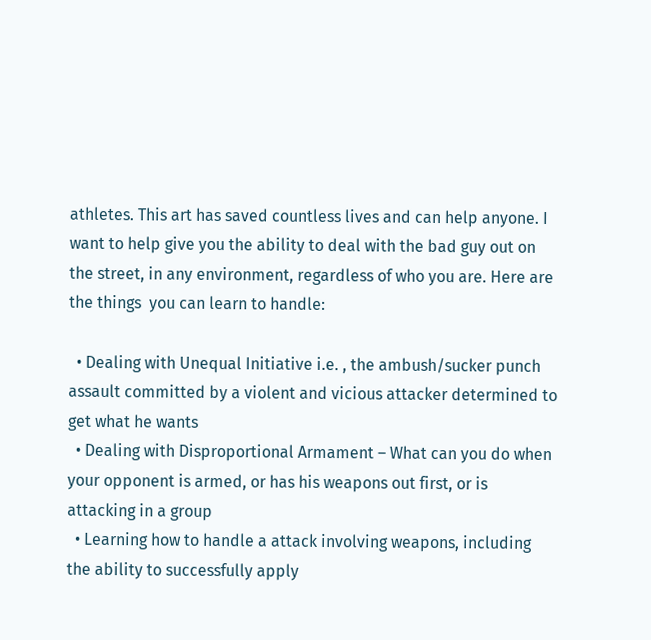athletes. This art has saved countless lives and can help anyone. I want to help give you the ability to deal with the bad guy out on the street, in any environment, regardless of who you are. Here are the things  you can learn to handle:

  • Dealing with Unequal Initiative i.e. , the ambush/sucker punch assault committed by a violent and vicious attacker determined to get what he wants
  • Dealing with Disproportional Armament – What can you do when your opponent is armed, or has his weapons out first, or is attacking in a group
  • Learning how to handle a attack involving weapons, including the ability to successfully apply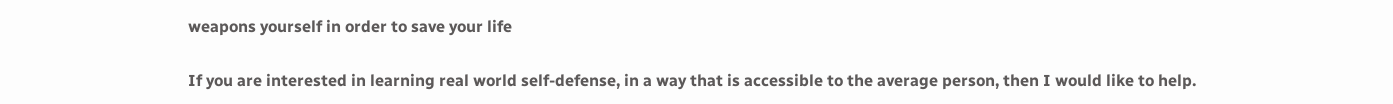weapons yourself in order to save your life

If you are interested in learning real world self-defense, in a way that is accessible to the average person, then I would like to help.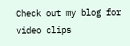Check out my blog for video clips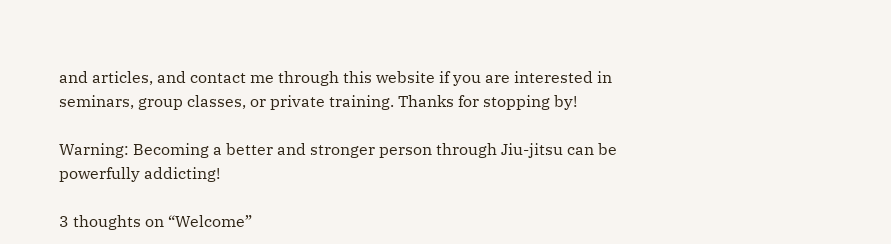and articles, and contact me through this website if you are interested in seminars, group classes, or private training. Thanks for stopping by!

Warning: Becoming a better and stronger person through Jiu-jitsu can be powerfully addicting!

3 thoughts on “Welcome”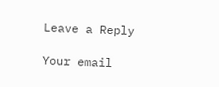Leave a Reply

Your email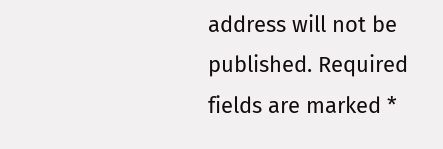address will not be published. Required fields are marked *